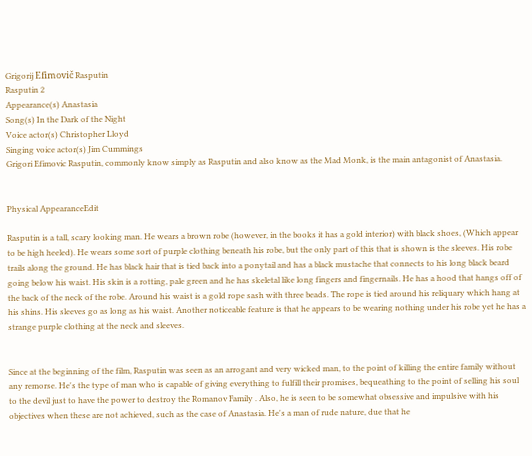Grigorij Efimovič Rasputin
Rasputin 2
Appearance(s) Anastasia
Song(s) In the Dark of the Night
Voice actor(s) Christopher Lloyd
Singing voice actor(s) Jim Cummings
Grigori Efimovic Rasputin, commonly know simply as Rasputin and also know as the Mad Monk, is the main antagonist of Anastasia.


Physical AppearanceEdit

Rasputin is a tall, scary looking man. He wears a brown robe (however, in the books it has a gold interior) with black shoes, (Which appear to be high heeled). He wears some sort of purple clothing beneath his robe, but the only part of this that is shown is the sleeves. His robe trails along the ground. He has black hair that is tied back into a ponytail and has a black mustache that connects to his long black beard going below his waist. His skin is a rotting, pale green and he has skeletal like long fingers and fingernails. He has a hood that hangs off of the back of the neck of the robe. Around his waist is a gold rope sash with three beads. The rope is tied around his reliquary which hang at his shins. His sleeves go as long as his waist. Another noticeable feature is that he appears to be wearing nothing under his robe yet he has a strange purple clothing at the neck and sleeves.


Since at the beginning of the film, Rasputin was seen as an arrogant and very wicked man, to the point of killing the entire family without any remorse. He's the type of man who is capable of giving everything to fulfill their promises, bequeathing to the point of selling his soul to the devil just to have the power to destroy the Romanov Family . Also, he is seen to be somewhat obsessive and impulsive with his objectives when these are not achieved, such as the case of Anastasia. He's a man of rude nature, due that he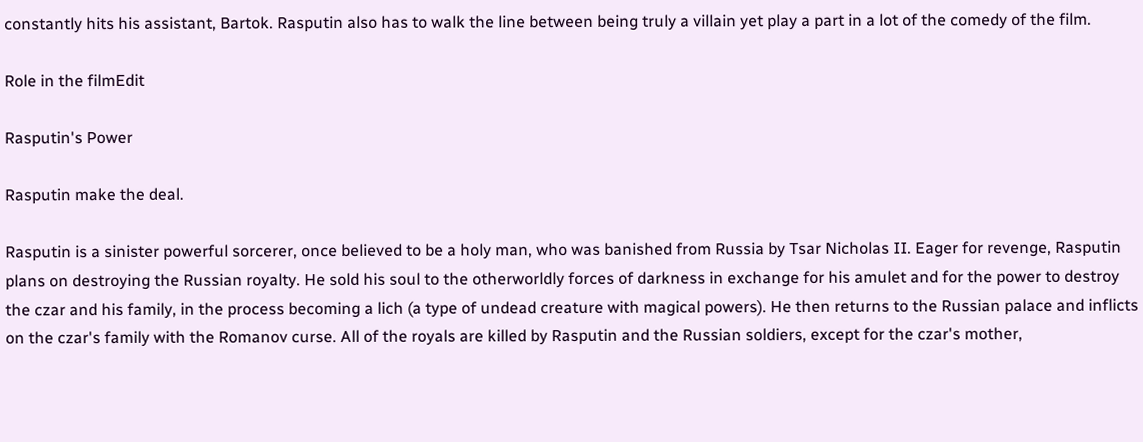constantly hits his assistant, Bartok. Rasputin also has to walk the line between being truly a villain yet play a part in a lot of the comedy of the film.

Role in the filmEdit

Rasputin's Power

Rasputin make the deal.

Rasputin is a sinister powerful sorcerer, once believed to be a holy man, who was banished from Russia by Tsar Nicholas II. Eager for revenge, Rasputin plans on destroying the Russian royalty. He sold his soul to the otherworldly forces of darkness in exchange for his amulet and for the power to destroy the czar and his family, in the process becoming a lich (a type of undead creature with magical powers). He then returns to the Russian palace and inflicts on the czar's family with the Romanov curse. All of the royals are killed by Rasputin and the Russian soldiers, except for the czar's mother,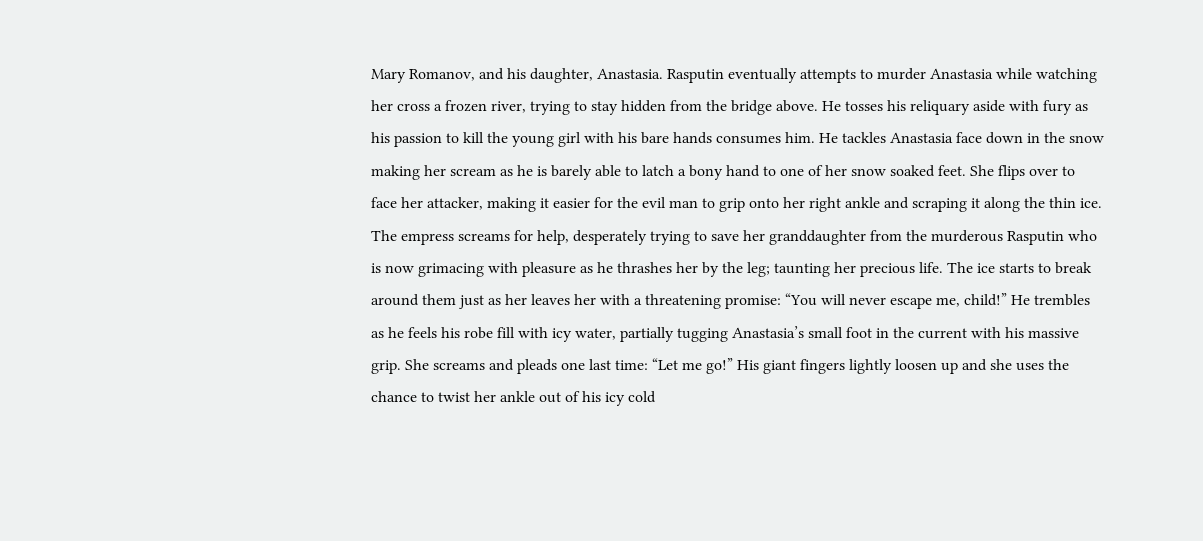Mary Romanov, and his daughter, Anastasia. Rasputin eventually attempts to murder Anastasia while watching her cross a frozen river, trying to stay hidden from the bridge above. He tosses his reliquary aside with fury as his passion to kill the young girl with his bare hands consumes him. He tackles Anastasia face down in the snow making her scream as he is barely able to latch a bony hand to one of her snow soaked feet. She flips over to face her attacker, making it easier for the evil man to grip onto her right ankle and scraping it along the thin ice. The empress screams for help, desperately trying to save her granddaughter from the murderous Rasputin who is now grimacing with pleasure as he thrashes her by the leg; taunting her precious life. The ice starts to break around them just as her leaves her with a threatening promise: “You will never escape me, child!” He trembles as he feels his robe fill with icy water, partially tugging Anastasia’s small foot in the current with his massive grip. She screams and pleads one last time: “Let me go!” His giant fingers lightly loosen up and she uses the chance to twist her ankle out of his icy cold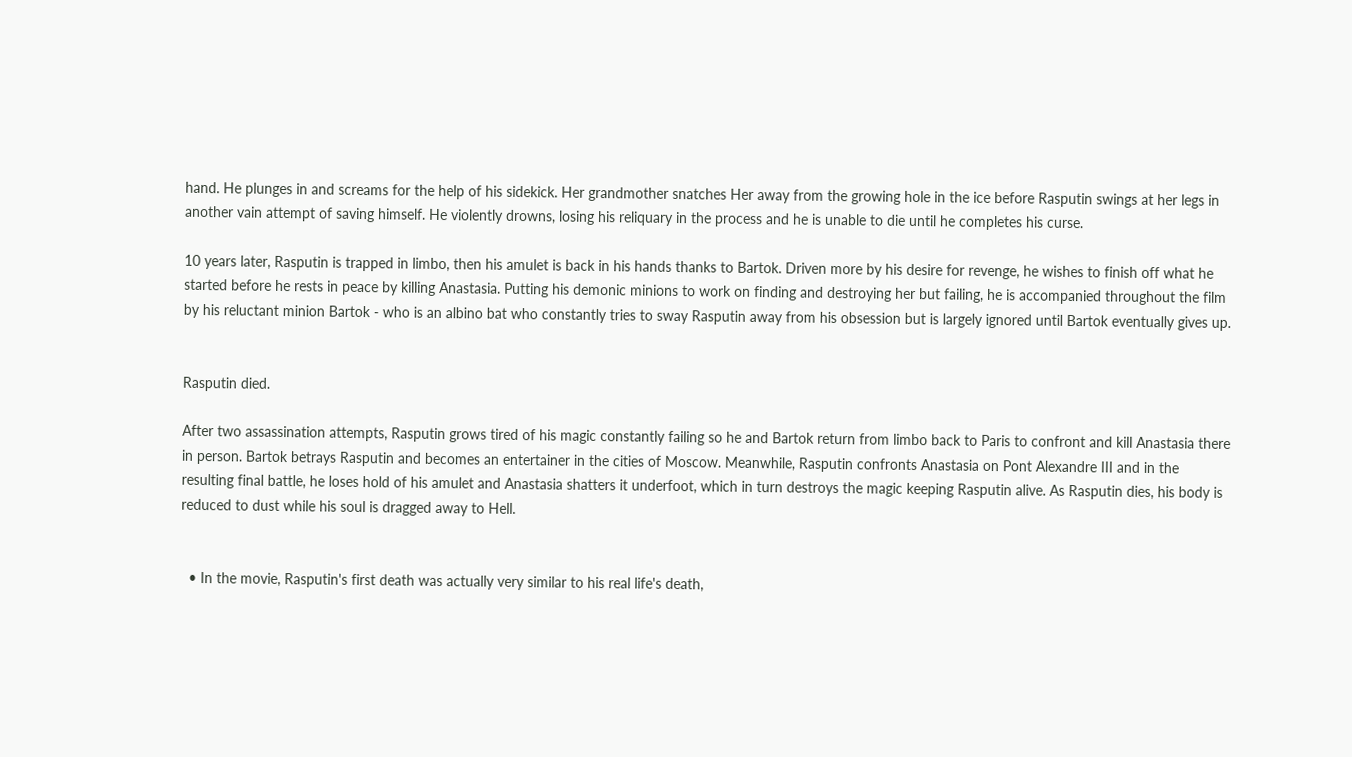hand. He plunges in and screams for the help of his sidekick. Her grandmother snatches Her away from the growing hole in the ice before Rasputin swings at her legs in another vain attempt of saving himself. He violently drowns, losing his reliquary in the process and he is unable to die until he completes his curse.

10 years later, Rasputin is trapped in limbo, then his amulet is back in his hands thanks to Bartok. Driven more by his desire for revenge, he wishes to finish off what he started before he rests in peace by killing Anastasia. Putting his demonic minions to work on finding and destroying her but failing, he is accompanied throughout the film by his reluctant minion Bartok - who is an albino bat who constantly tries to sway Rasputin away from his obsession but is largely ignored until Bartok eventually gives up.


Rasputin died.

After two assassination attempts, Rasputin grows tired of his magic constantly failing so he and Bartok return from limbo back to Paris to confront and kill Anastasia there in person. Bartok betrays Rasputin and becomes an entertainer in the cities of Moscow. Meanwhile, Rasputin confronts Anastasia on Pont Alexandre III and in the resulting final battle, he loses hold of his amulet and Anastasia shatters it underfoot, which in turn destroys the magic keeping Rasputin alive. As Rasputin dies, his body is reduced to dust while his soul is dragged away to Hell.


  • In the movie, Rasputin's first death was actually very similar to his real life's death,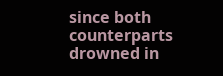since both counterparts drowned in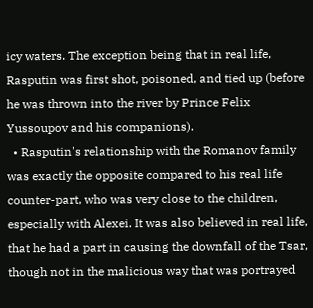icy waters. The exception being that in real life, Rasputin was first shot, poisoned, and tied up (before he was thrown into the river by Prince Felix Yussoupov and his companions).
  • Rasputin's relationship with the Romanov family was exactly the opposite compared to his real life counter-part, who was very close to the children, especially with Alexei. It was also believed in real life, that he had a part in causing the downfall of the Tsar, though not in the malicious way that was portrayed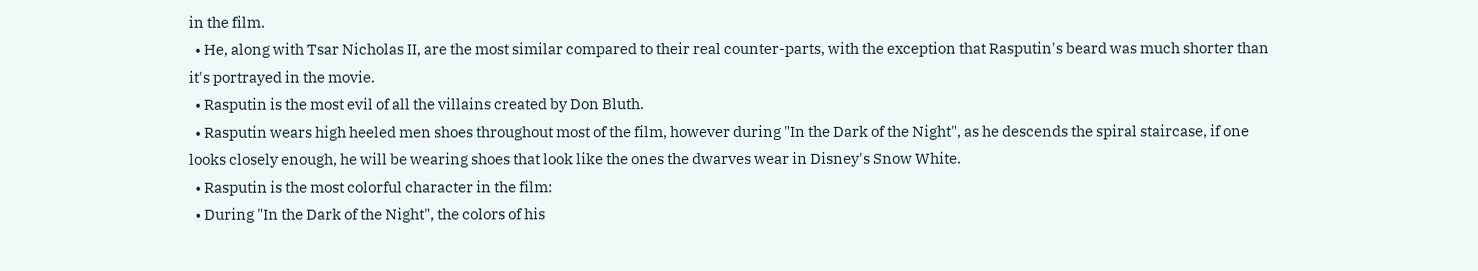in the film.
  • He, along with Tsar Nicholas II, are the most similar compared to their real counter-parts, with the exception that Rasputin's beard was much shorter than it's portrayed in the movie.
  • Rasputin is the most evil of all the villains created by Don Bluth.
  • Rasputin wears high heeled men shoes throughout most of the film, however during "In the Dark of the Night", as he descends the spiral staircase, if one looks closely enough, he will be wearing shoes that look like the ones the dwarves wear in Disney's Snow White.
  • Rasputin is the most colorful character in the film:
  • During "In the Dark of the Night", the colors of his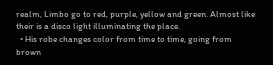realm, Limbo go to red, purple, yellow and green. Almost like their is a disco light illuminating the place.
  • His robe changes color from time to time, going from brown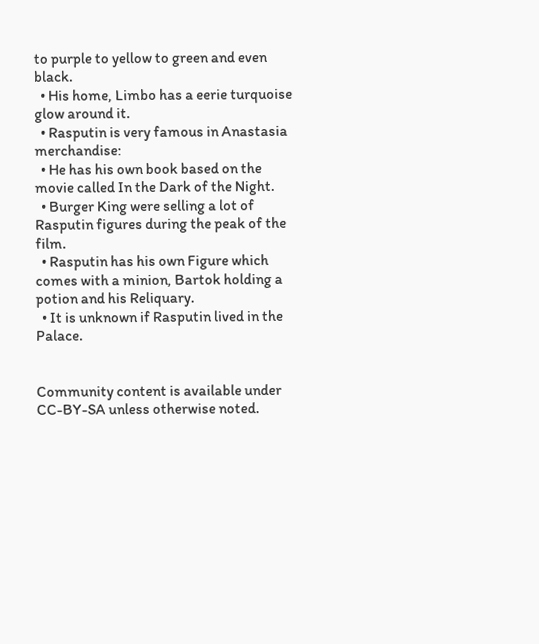to purple to yellow to green and even black.
  • His home, Limbo has a eerie turquoise glow around it.
  • Rasputin is very famous in Anastasia merchandise:
  • He has his own book based on the movie called In the Dark of the Night.
  • Burger King were selling a lot of Rasputin figures during the peak of the film.
  • Rasputin has his own Figure which comes with a minion, Bartok holding a potion and his Reliquary.
  • It is unknown if Rasputin lived in the Palace.


Community content is available under CC-BY-SA unless otherwise noted.